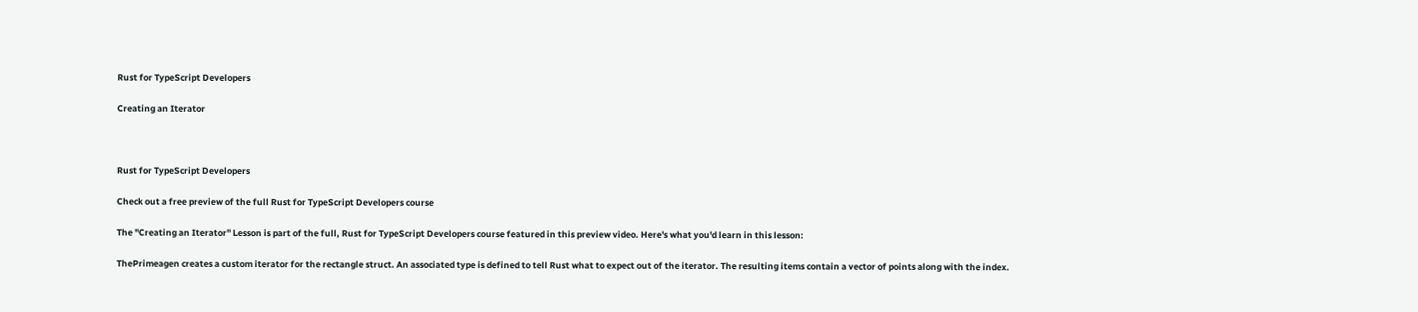Rust for TypeScript Developers

Creating an Iterator



Rust for TypeScript Developers

Check out a free preview of the full Rust for TypeScript Developers course

The "Creating an Iterator" Lesson is part of the full, Rust for TypeScript Developers course featured in this preview video. Here's what you'd learn in this lesson:

ThePrimeagen creates a custom iterator for the rectangle struct. An associated type is defined to tell Rust what to expect out of the iterator. The resulting items contain a vector of points along with the index.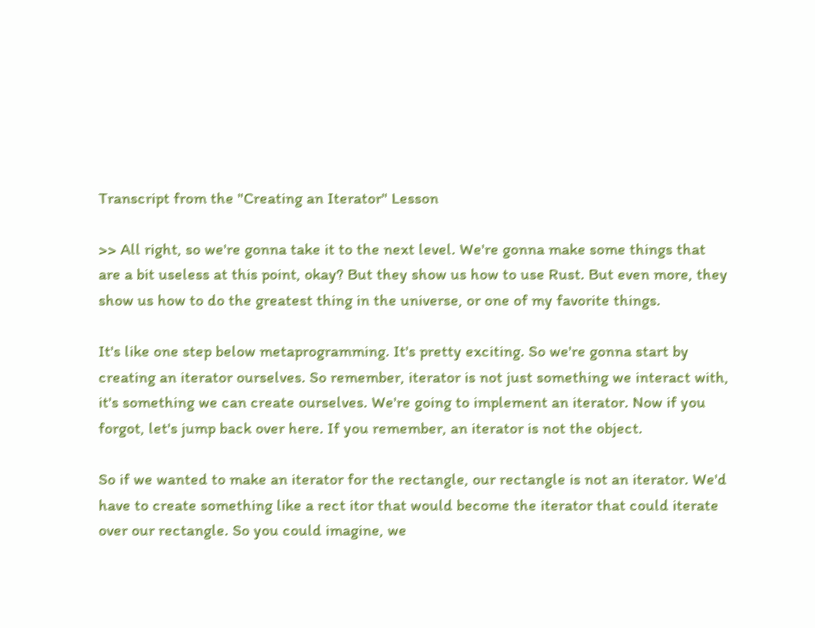Transcript from the "Creating an Iterator" Lesson

>> All right, so we're gonna take it to the next level. We're gonna make some things that are a bit useless at this point, okay? But they show us how to use Rust. But even more, they show us how to do the greatest thing in the universe, or one of my favorite things.

It's like one step below metaprogramming. It's pretty exciting. So we're gonna start by creating an iterator ourselves. So remember, iterator is not just something we interact with, it's something we can create ourselves. We're going to implement an iterator. Now if you forgot, let's jump back over here. If you remember, an iterator is not the object.

So if we wanted to make an iterator for the rectangle, our rectangle is not an iterator. We'd have to create something like a rect itor that would become the iterator that could iterate over our rectangle. So you could imagine, we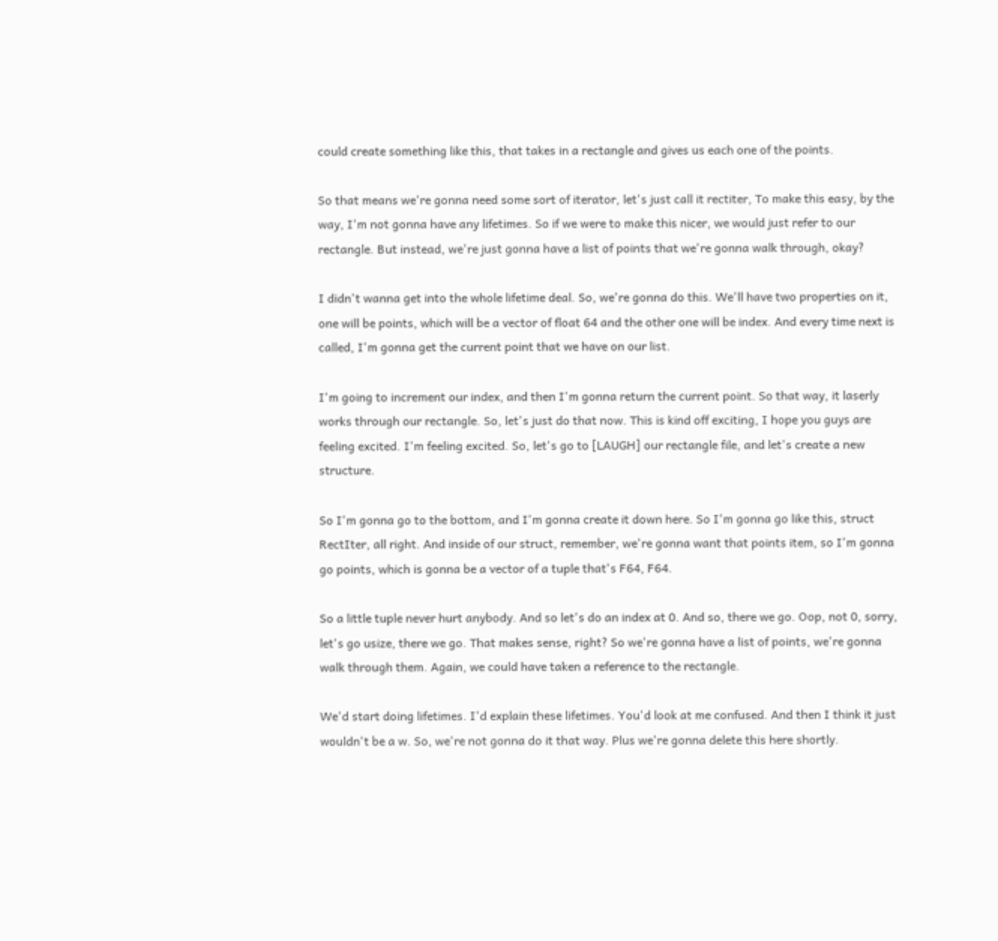could create something like this, that takes in a rectangle and gives us each one of the points.

So that means we're gonna need some sort of iterator, let's just call it rectiter, To make this easy, by the way, I'm not gonna have any lifetimes. So if we were to make this nicer, we would just refer to our rectangle. But instead, we're just gonna have a list of points that we're gonna walk through, okay?

I didn't wanna get into the whole lifetime deal. So, we're gonna do this. We'll have two properties on it, one will be points, which will be a vector of float 64 and the other one will be index. And every time next is called, I'm gonna get the current point that we have on our list.

I'm going to increment our index, and then I'm gonna return the current point. So that way, it laserly works through our rectangle. So, let's just do that now. This is kind off exciting, I hope you guys are feeling excited. I'm feeling excited. So, let's go to [LAUGH] our rectangle file, and let's create a new structure.

So I'm gonna go to the bottom, and I'm gonna create it down here. So I'm gonna go like this, struct RectIter, all right. And inside of our struct, remember, we're gonna want that points item, so I'm gonna go points, which is gonna be a vector of a tuple that's F64, F64.

So a little tuple never hurt anybody. And so let's do an index at 0. And so, there we go. Oop, not 0, sorry, let's go usize, there we go. That makes sense, right? So we're gonna have a list of points, we're gonna walk through them. Again, we could have taken a reference to the rectangle.

We'd start doing lifetimes. I'd explain these lifetimes. You'd look at me confused. And then I think it just wouldn't be a w. So, we're not gonna do it that way. Plus we're gonna delete this here shortly.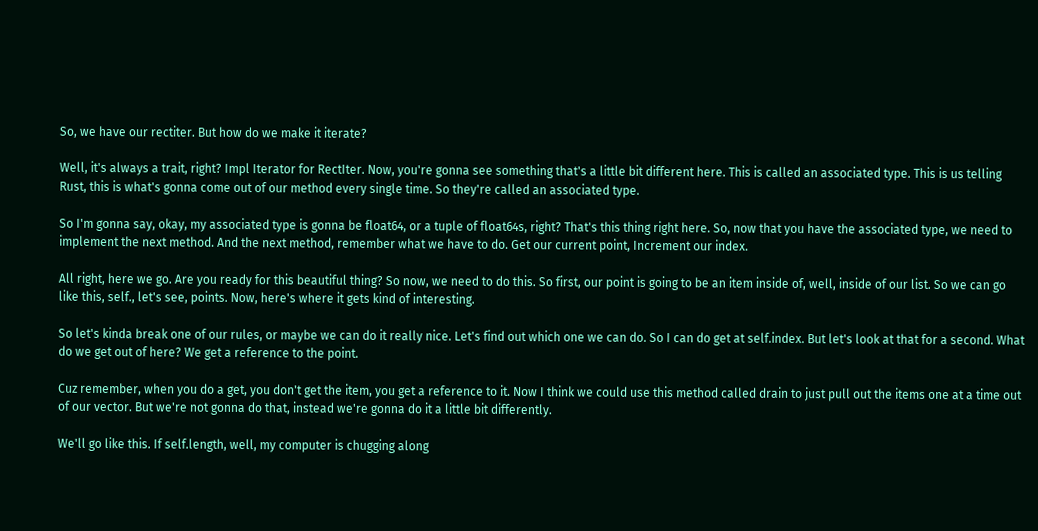So, we have our rectiter. But how do we make it iterate?

Well, it's always a trait, right? Impl Iterator for RectIter. Now, you're gonna see something that's a little bit different here. This is called an associated type. This is us telling Rust, this is what's gonna come out of our method every single time. So they're called an associated type.

So I'm gonna say, okay, my associated type is gonna be float64, or a tuple of float64s, right? That's this thing right here. So, now that you have the associated type, we need to implement the next method. And the next method, remember what we have to do. Get our current point, Increment our index.

All right, here we go. Are you ready for this beautiful thing? So now, we need to do this. So first, our point is going to be an item inside of, well, inside of our list. So we can go like this, self., let's see, points. Now, here's where it gets kind of interesting.

So let's kinda break one of our rules, or maybe we can do it really nice. Let's find out which one we can do. So I can do get at self.index. But let's look at that for a second. What do we get out of here? We get a reference to the point.

Cuz remember, when you do a get, you don't get the item, you get a reference to it. Now I think we could use this method called drain to just pull out the items one at a time out of our vector. But we're not gonna do that, instead we're gonna do it a little bit differently.

We'll go like this. If self.length, well, my computer is chugging along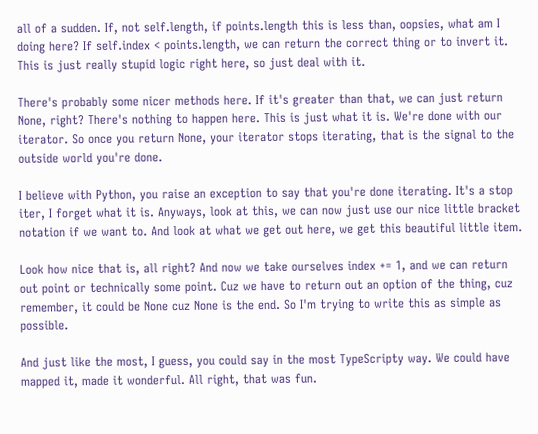all of a sudden. If, not self.length, if points.length this is less than, oopsies, what am I doing here? If self.index < points.length, we can return the correct thing or to invert it. This is just really stupid logic right here, so just deal with it.

There's probably some nicer methods here. If it's greater than that, we can just return None, right? There's nothing to happen here. This is just what it is. We're done with our iterator. So once you return None, your iterator stops iterating, that is the signal to the outside world you're done.

I believe with Python, you raise an exception to say that you're done iterating. It's a stop iter, I forget what it is. Anyways, look at this, we can now just use our nice little bracket notation if we want to. And look at what we get out here, we get this beautiful little item.

Look how nice that is, all right? And now we take ourselves index += 1, and we can return out point or technically some point. Cuz we have to return out an option of the thing, cuz remember, it could be None cuz None is the end. So I'm trying to write this as simple as possible.

And just like the most, I guess, you could say in the most TypeScripty way. We could have mapped it, made it wonderful. All right, that was fun.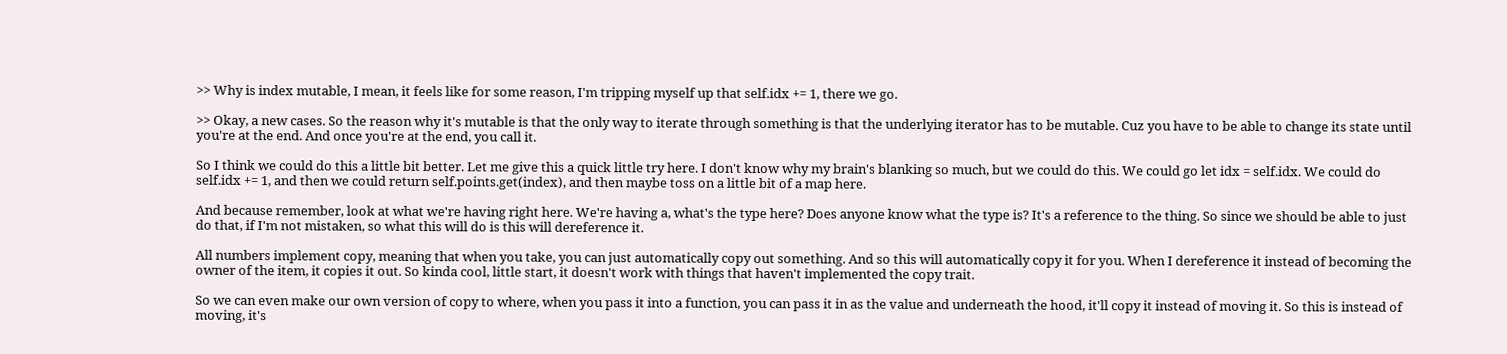>> Why is index mutable, I mean, it feels like for some reason, I'm tripping myself up that self.idx += 1, there we go.

>> Okay, a new cases. So the reason why it's mutable is that the only way to iterate through something is that the underlying iterator has to be mutable. Cuz you have to be able to change its state until you're at the end. And once you're at the end, you call it.

So I think we could do this a little bit better. Let me give this a quick little try here. I don't know why my brain's blanking so much, but we could do this. We could go let idx = self.idx. We could do self.idx += 1, and then we could return self.points.get(index), and then maybe toss on a little bit of a map here.

And because remember, look at what we're having right here. We're having a, what's the type here? Does anyone know what the type is? It's a reference to the thing. So since we should be able to just do that, if I'm not mistaken, so what this will do is this will dereference it.

All numbers implement copy, meaning that when you take, you can just automatically copy out something. And so this will automatically copy it for you. When I dereference it instead of becoming the owner of the item, it copies it out. So kinda cool, little start, it doesn't work with things that haven't implemented the copy trait.

So we can even make our own version of copy to where, when you pass it into a function, you can pass it in as the value and underneath the hood, it'll copy it instead of moving it. So this is instead of moving, it's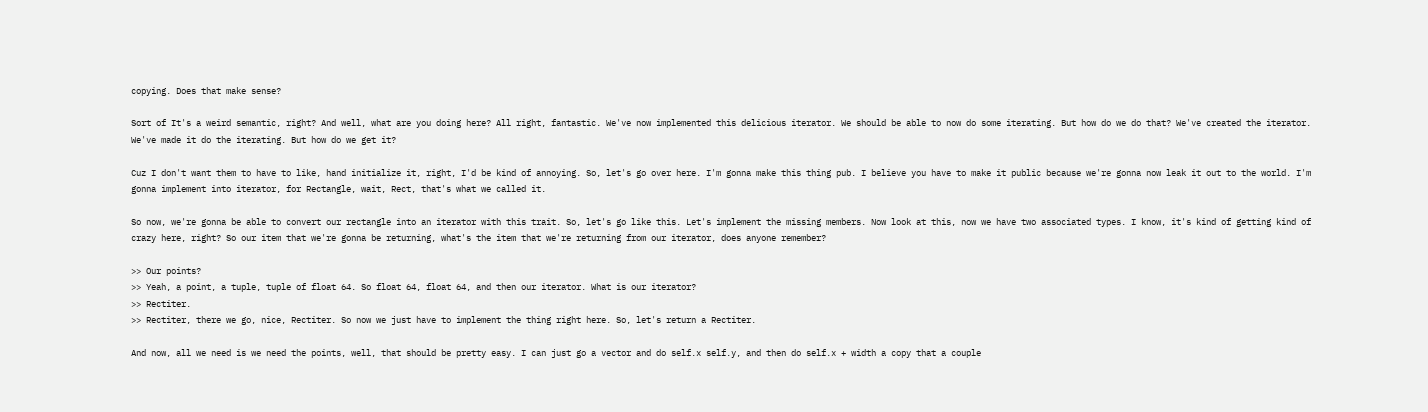copying. Does that make sense?

Sort of It's a weird semantic, right? And well, what are you doing here? All right, fantastic. We've now implemented this delicious iterator. We should be able to now do some iterating. But how do we do that? We've created the iterator. We've made it do the iterating. But how do we get it?

Cuz I don't want them to have to like, hand initialize it, right, I'd be kind of annoying. So, let's go over here. I'm gonna make this thing pub. I believe you have to make it public because we're gonna now leak it out to the world. I'm gonna implement into iterator, for Rectangle, wait, Rect, that's what we called it.

So now, we're gonna be able to convert our rectangle into an iterator with this trait. So, let's go like this. Let's implement the missing members. Now look at this, now we have two associated types. I know, it's kind of getting kind of crazy here, right? So our item that we're gonna be returning, what's the item that we're returning from our iterator, does anyone remember?

>> Our points?
>> Yeah, a point, a tuple, tuple of float 64. So float 64, float 64, and then our iterator. What is our iterator?
>> Rectiter.
>> Rectiter, there we go, nice, Rectiter. So now we just have to implement the thing right here. So, let's return a Rectiter.

And now, all we need is we need the points, well, that should be pretty easy. I can just go a vector and do self.x self.y, and then do self.x + width a copy that a couple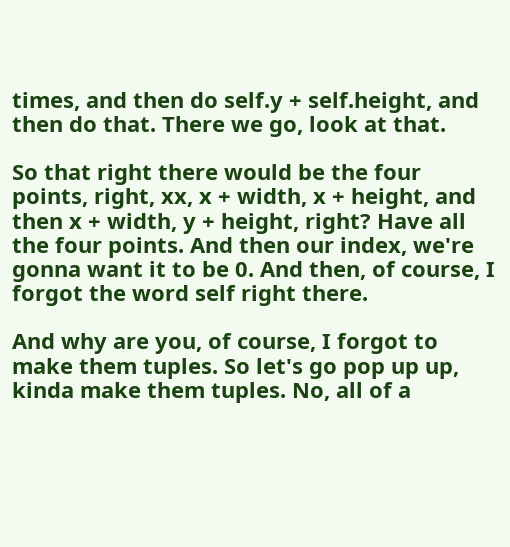times, and then do self.y + self.height, and then do that. There we go, look at that.

So that right there would be the four points, right, xx, x + width, x + height, and then x + width, y + height, right? Have all the four points. And then our index, we're gonna want it to be 0. And then, of course, I forgot the word self right there.

And why are you, of course, I forgot to make them tuples. So let's go pop up up, kinda make them tuples. No, all of a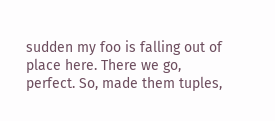sudden my foo is falling out of place here. There we go, perfect. So, made them tuples,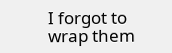I forgot to wrap them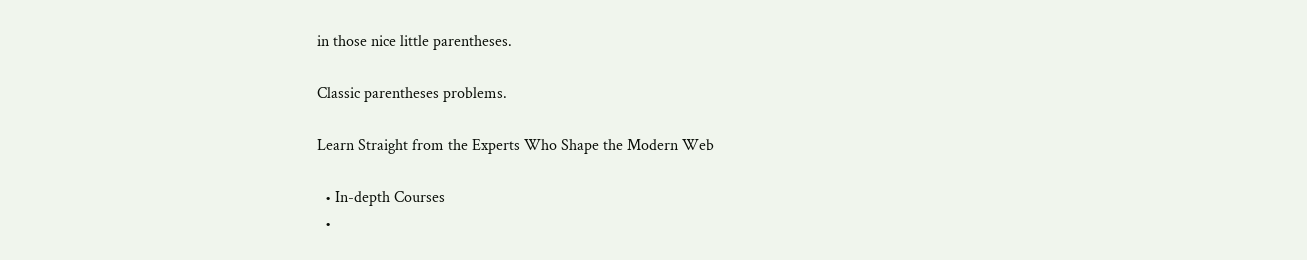in those nice little parentheses.

Classic parentheses problems.

Learn Straight from the Experts Who Shape the Modern Web

  • In-depth Courses
  •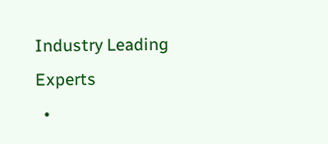Industry Leading Experts
  •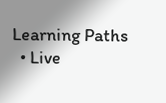Learning Paths
  • Live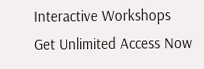Interactive Workshops
Get Unlimited Access Now